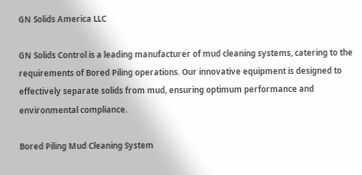GN Solids America LLC

GN Solids Control is a leading manufacturer of mud cleaning systems, catering to the requirements of Bored Piling operations. Our innovative equipment is designed to effectively separate solids from mud, ensuring optimum performance and environmental compliance.

Bored Piling Mud Cleaning System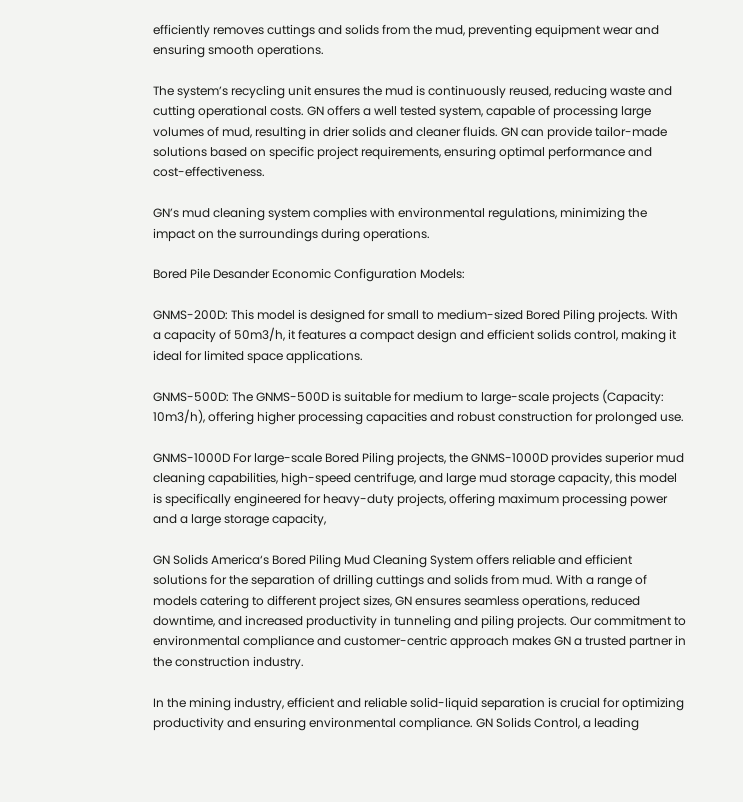efficiently removes cuttings and solids from the mud, preventing equipment wear and ensuring smooth operations.

The system’s recycling unit ensures the mud is continuously reused, reducing waste and cutting operational costs. GN offers a well tested system, capable of processing large volumes of mud, resulting in drier solids and cleaner fluids. GN can provide tailor-made solutions based on specific project requirements, ensuring optimal performance and cost-effectiveness.

GN’s mud cleaning system complies with environmental regulations, minimizing the impact on the surroundings during operations.

Bored Pile Desander Economic Configuration Models:

GNMS-200D: This model is designed for small to medium-sized Bored Piling projects. With a capacity of 50m3/h, it features a compact design and efficient solids control, making it ideal for limited space applications.

GNMS-500D: The GNMS-500D is suitable for medium to large-scale projects (Capacity: 10m3/h), offering higher processing capacities and robust construction for prolonged use.

GNMS-1000D For large-scale Bored Piling projects, the GNMS-1000D provides superior mud cleaning capabilities, high-speed centrifuge, and large mud storage capacity, this model is specifically engineered for heavy-duty projects, offering maximum processing power and a large storage capacity,

GN Solids America‘s Bored Piling Mud Cleaning System offers reliable and efficient solutions for the separation of drilling cuttings and solids from mud. With a range of models catering to different project sizes, GN ensures seamless operations, reduced downtime, and increased productivity in tunneling and piling projects. Our commitment to environmental compliance and customer-centric approach makes GN a trusted partner in the construction industry.

In the mining industry, efficient and reliable solid-liquid separation is crucial for optimizing productivity and ensuring environmental compliance. GN Solids Control, a leading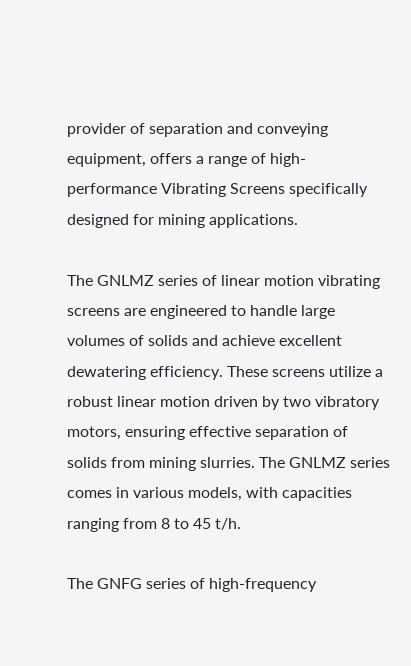provider of separation and conveying equipment, offers a range of high-performance Vibrating Screens specifically designed for mining applications.

The GNLMZ series of linear motion vibrating screens are engineered to handle large volumes of solids and achieve excellent dewatering efficiency. These screens utilize a robust linear motion driven by two vibratory motors, ensuring effective separation of solids from mining slurries. The GNLMZ series comes in various models, with capacities ranging from 8 to 45 t/h.

The GNFG series of high-frequency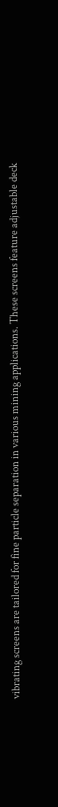vibrating screens are tailored for fine particle separation in various mining applications. These screens feature adjustable deck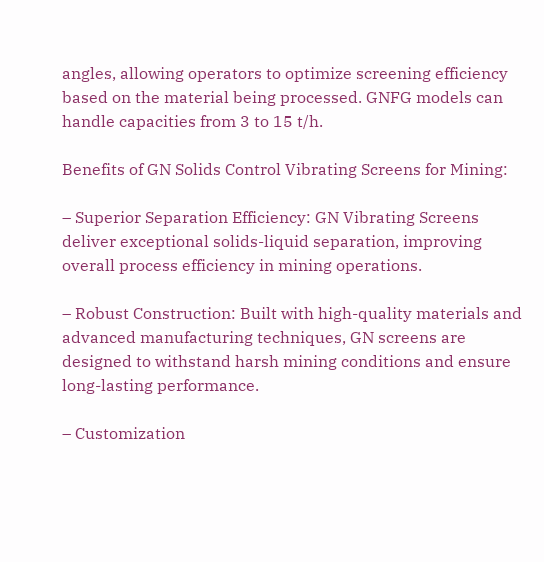angles, allowing operators to optimize screening efficiency based on the material being processed. GNFG models can handle capacities from 3 to 15 t/h.

Benefits of GN Solids Control Vibrating Screens for Mining:

– Superior Separation Efficiency: GN Vibrating Screens deliver exceptional solids-liquid separation, improving overall process efficiency in mining operations.

– Robust Construction: Built with high-quality materials and advanced manufacturing techniques, GN screens are designed to withstand harsh mining conditions and ensure long-lasting performance.

– Customization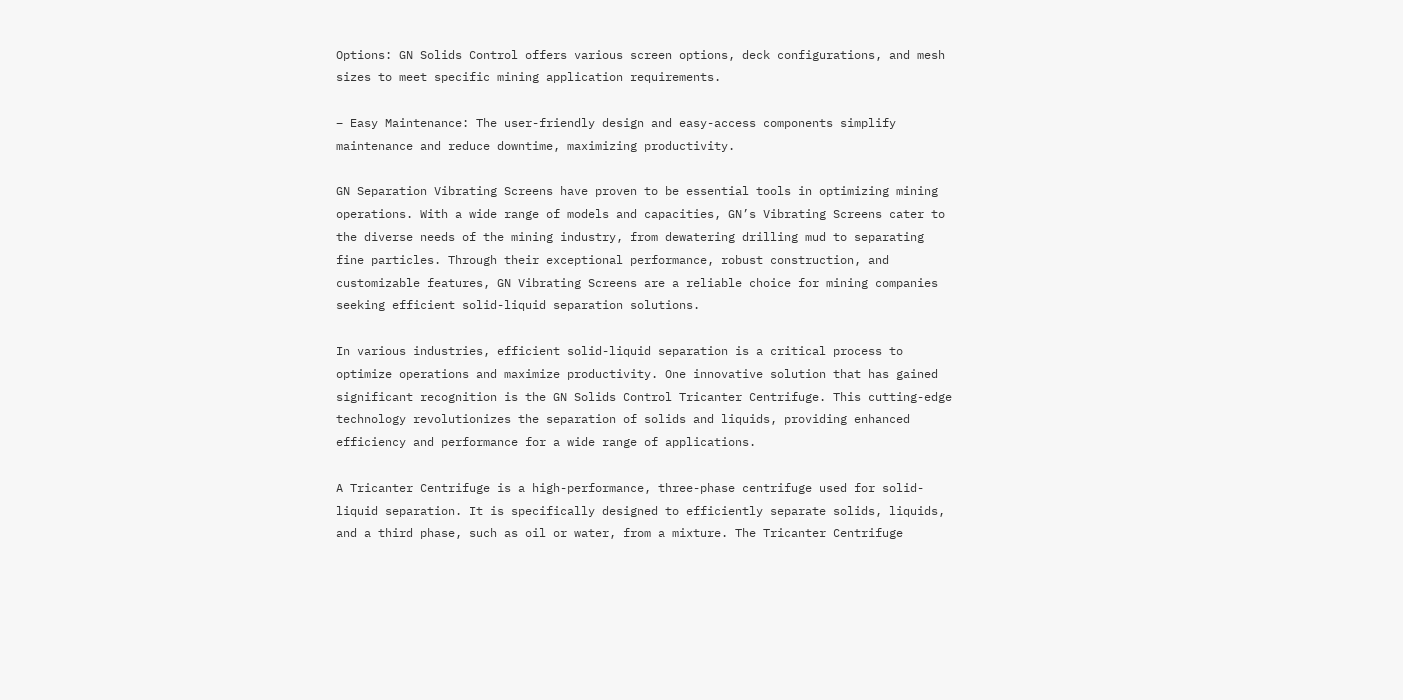Options: GN Solids Control offers various screen options, deck configurations, and mesh sizes to meet specific mining application requirements.

– Easy Maintenance: The user-friendly design and easy-access components simplify maintenance and reduce downtime, maximizing productivity.

GN Separation Vibrating Screens have proven to be essential tools in optimizing mining operations. With a wide range of models and capacities, GN’s Vibrating Screens cater to the diverse needs of the mining industry, from dewatering drilling mud to separating fine particles. Through their exceptional performance, robust construction, and customizable features, GN Vibrating Screens are a reliable choice for mining companies seeking efficient solid-liquid separation solutions.

In various industries, efficient solid-liquid separation is a critical process to optimize operations and maximize productivity. One innovative solution that has gained significant recognition is the GN Solids Control Tricanter Centrifuge. This cutting-edge technology revolutionizes the separation of solids and liquids, providing enhanced efficiency and performance for a wide range of applications.

A Tricanter Centrifuge is a high-performance, three-phase centrifuge used for solid-liquid separation. It is specifically designed to efficiently separate solids, liquids, and a third phase, such as oil or water, from a mixture. The Tricanter Centrifuge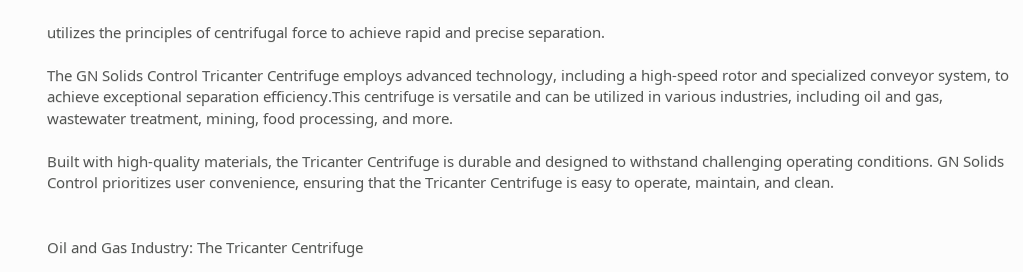utilizes the principles of centrifugal force to achieve rapid and precise separation.

The GN Solids Control Tricanter Centrifuge employs advanced technology, including a high-speed rotor and specialized conveyor system, to achieve exceptional separation efficiency.This centrifuge is versatile and can be utilized in various industries, including oil and gas, wastewater treatment, mining, food processing, and more.

Built with high-quality materials, the Tricanter Centrifuge is durable and designed to withstand challenging operating conditions. GN Solids Control prioritizes user convenience, ensuring that the Tricanter Centrifuge is easy to operate, maintain, and clean.


Oil and Gas Industry: The Tricanter Centrifuge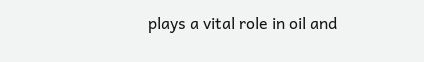plays a vital role in oil and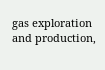gas exploration and production,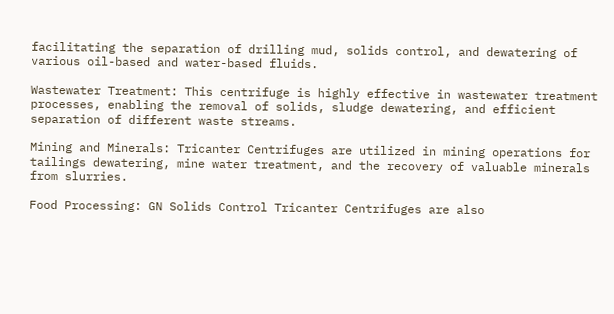facilitating the separation of drilling mud, solids control, and dewatering of various oil-based and water-based fluids.

Wastewater Treatment: This centrifuge is highly effective in wastewater treatment processes, enabling the removal of solids, sludge dewatering, and efficient separation of different waste streams.

Mining and Minerals: Tricanter Centrifuges are utilized in mining operations for tailings dewatering, mine water treatment, and the recovery of valuable minerals from slurries.

Food Processing: GN Solids Control Tricanter Centrifuges are also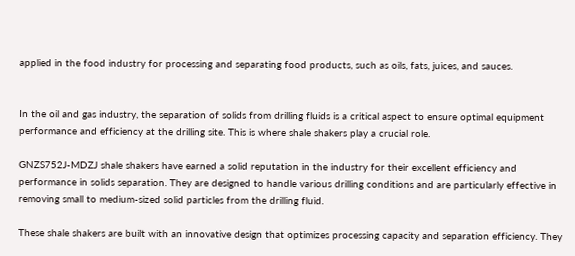applied in the food industry for processing and separating food products, such as oils, fats, juices, and sauces.


In the oil and gas industry, the separation of solids from drilling fluids is a critical aspect to ensure optimal equipment performance and efficiency at the drilling site. This is where shale shakers play a crucial role.

GNZS752J-MDZJ shale shakers have earned a solid reputation in the industry for their excellent efficiency and performance in solids separation. They are designed to handle various drilling conditions and are particularly effective in removing small to medium-sized solid particles from the drilling fluid.

These shale shakers are built with an innovative design that optimizes processing capacity and separation efficiency. They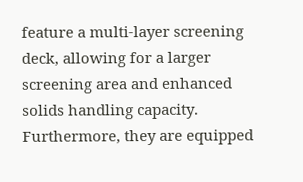feature a multi-layer screening deck, allowing for a larger screening area and enhanced solids handling capacity. Furthermore, they are equipped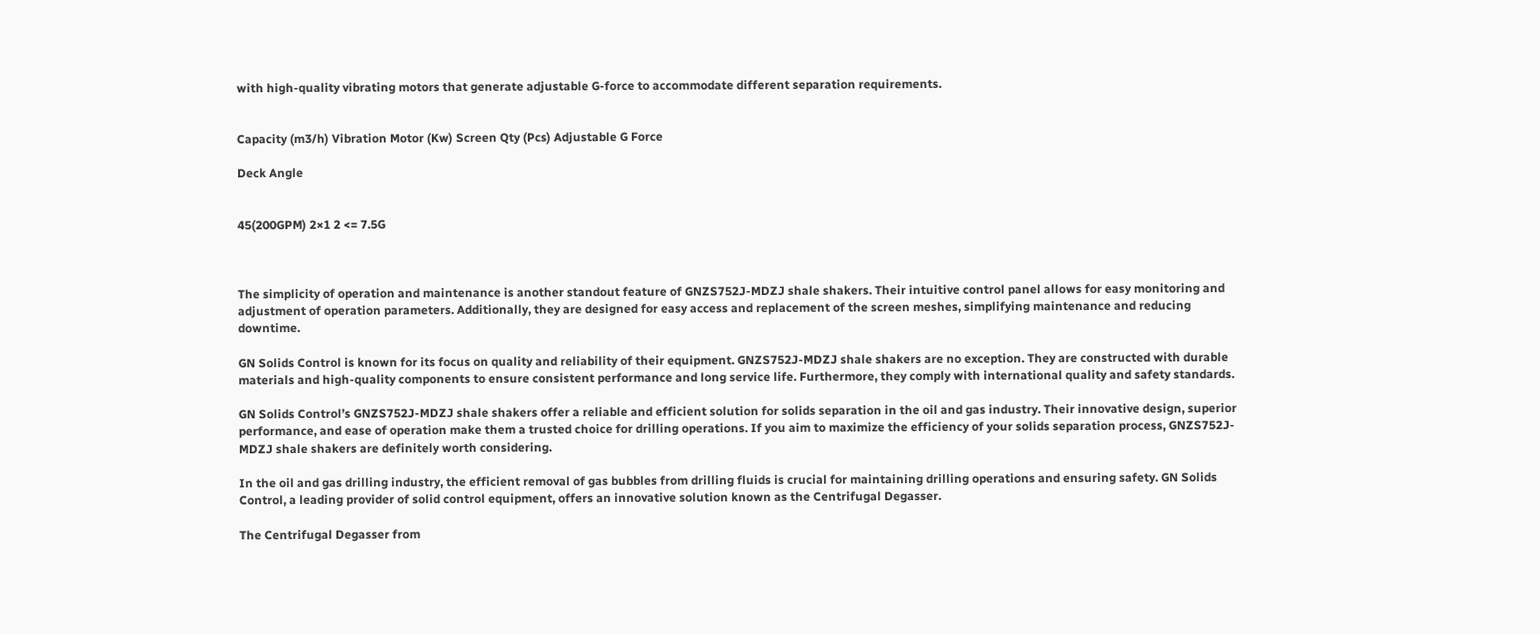with high-quality vibrating motors that generate adjustable G-force to accommodate different separation requirements.


Capacity (m3/h) Vibration Motor (Kw) Screen Qty (Pcs) Adjustable G Force

Deck Angle


45(200GPM) 2×1 2 <= 7.5G



The simplicity of operation and maintenance is another standout feature of GNZS752J-MDZJ shale shakers. Their intuitive control panel allows for easy monitoring and adjustment of operation parameters. Additionally, they are designed for easy access and replacement of the screen meshes, simplifying maintenance and reducing downtime.

GN Solids Control is known for its focus on quality and reliability of their equipment. GNZS752J-MDZJ shale shakers are no exception. They are constructed with durable materials and high-quality components to ensure consistent performance and long service life. Furthermore, they comply with international quality and safety standards.

GN Solids Control’s GNZS752J-MDZJ shale shakers offer a reliable and efficient solution for solids separation in the oil and gas industry. Their innovative design, superior performance, and ease of operation make them a trusted choice for drilling operations. If you aim to maximize the efficiency of your solids separation process, GNZS752J-MDZJ shale shakers are definitely worth considering.

In the oil and gas drilling industry, the efficient removal of gas bubbles from drilling fluids is crucial for maintaining drilling operations and ensuring safety. GN Solids Control, a leading provider of solid control equipment, offers an innovative solution known as the Centrifugal Degasser.

The Centrifugal Degasser from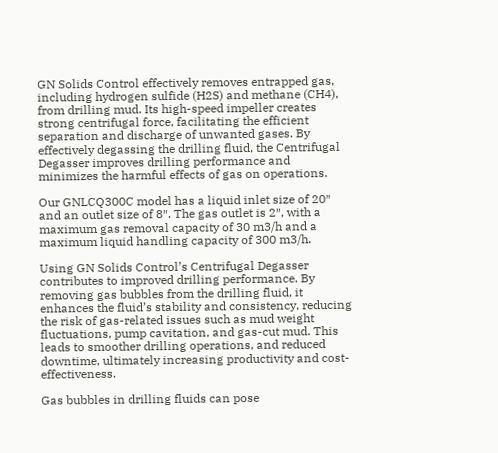GN Solids Control effectively removes entrapped gas, including hydrogen sulfide (H2S) and methane (CH4), from drilling mud. Its high-speed impeller creates strong centrifugal force, facilitating the efficient separation and discharge of unwanted gases. By effectively degassing the drilling fluid, the Centrifugal Degasser improves drilling performance and minimizes the harmful effects of gas on operations.

Our GNLCQ300C model has a liquid inlet size of 20″ and an outlet size of 8″. The gas outlet is 2″, with a maximum gas removal capacity of 30 m3/h and a maximum liquid handling capacity of 300 m3/h.

Using GN Solids Control’s Centrifugal Degasser contributes to improved drilling performance. By removing gas bubbles from the drilling fluid, it enhances the fluid’s stability and consistency, reducing the risk of gas-related issues such as mud weight fluctuations, pump cavitation, and gas-cut mud. This leads to smoother drilling operations, and reduced downtime, ultimately increasing productivity and cost-effectiveness.

Gas bubbles in drilling fluids can pose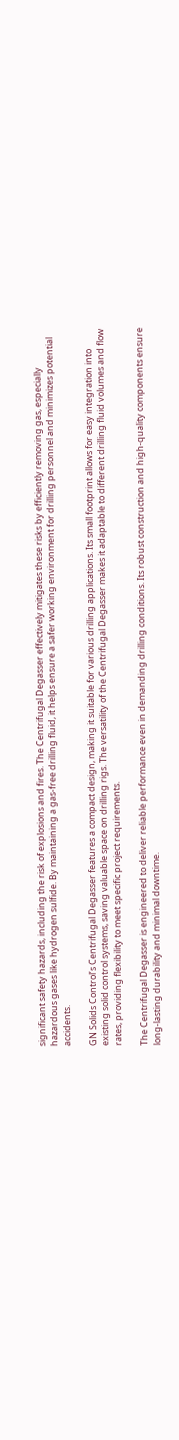significant safety hazards, including the risk of explosions and fires. The Centrifugal Degasser effectively mitigates these risks by efficiently removing gas, especially hazardous gases like hydrogen sulfide. By maintaining a gas-free drilling fluid, it helps ensure a safer working environment for drilling personnel and minimizes potential accidents.

GN Solids Control’s Centrifugal Degasser features a compact design, making it suitable for various drilling applications. Its small footprint allows for easy integration into existing solid control systems, saving valuable space on drilling rigs. The versatility of the Centrifugal Degasser makes it adaptable to different drilling fluid volumes and flow rates, providing flexibility to meet specific project requirements.

The Centrifugal Degasser is engineered to deliver reliable performance even in demanding drilling conditions. Its robust construction and high-quality components ensure long-lasting durability and minimal downtime.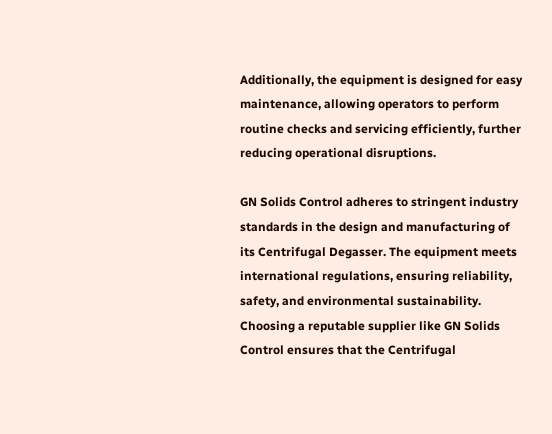Additionally, the equipment is designed for easy maintenance, allowing operators to perform routine checks and servicing efficiently, further reducing operational disruptions.

GN Solids Control adheres to stringent industry standards in the design and manufacturing of its Centrifugal Degasser. The equipment meets international regulations, ensuring reliability, safety, and environmental sustainability. Choosing a reputable supplier like GN Solids Control ensures that the Centrifugal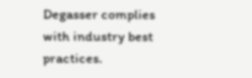Degasser complies with industry best practices.